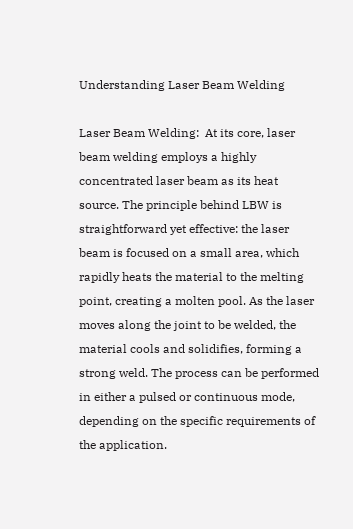Understanding Laser Beam Welding

Laser Beam Welding:  At its core, laser beam welding employs a highly concentrated laser beam as its heat source. The principle behind LBW is straightforward yet effective: the laser beam is focused on a small area, which rapidly heats the material to the melting point, creating a molten pool. As the laser moves along the joint to be welded, the material cools and solidifies, forming a strong weld. The process can be performed in either a pulsed or continuous mode, depending on the specific requirements of the application.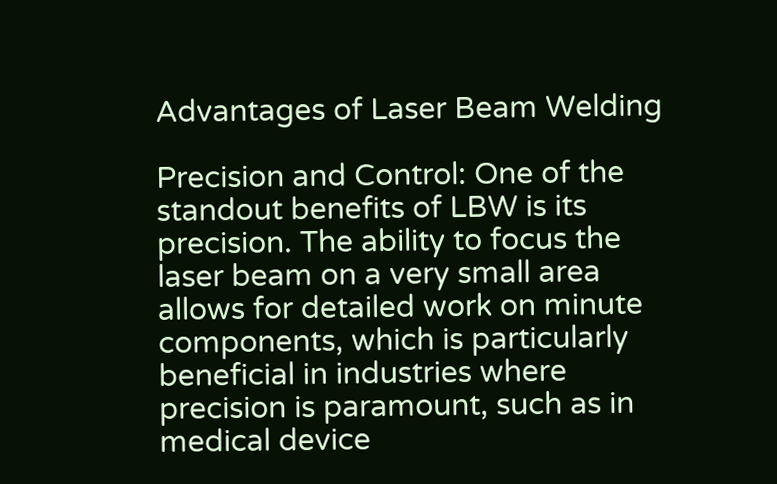Advantages of Laser Beam Welding

Precision and Control: One of the standout benefits of LBW is its precision. The ability to focus the laser beam on a very small area allows for detailed work on minute components, which is particularly beneficial in industries where precision is paramount, such as in medical device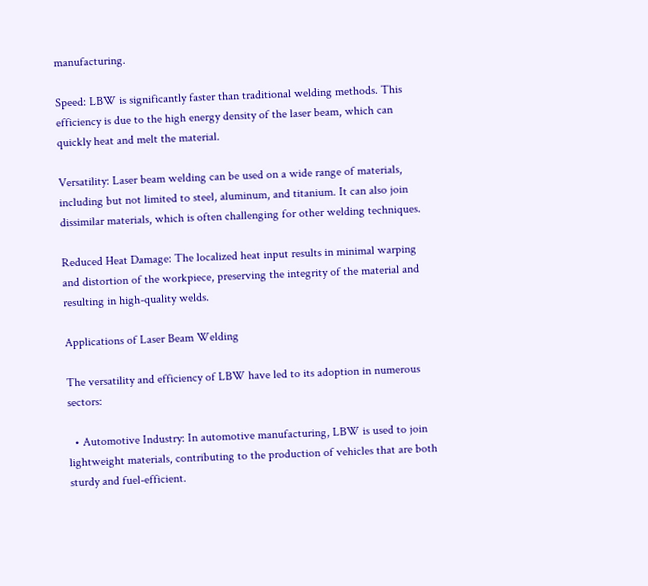manufacturing.

Speed: LBW is significantly faster than traditional welding methods. This efficiency is due to the high energy density of the laser beam, which can quickly heat and melt the material.

Versatility: Laser beam welding can be used on a wide range of materials, including but not limited to steel, aluminum, and titanium. It can also join dissimilar materials, which is often challenging for other welding techniques.

Reduced Heat Damage: The localized heat input results in minimal warping and distortion of the workpiece, preserving the integrity of the material and resulting in high-quality welds.

Applications of Laser Beam Welding

The versatility and efficiency of LBW have led to its adoption in numerous sectors:

  • Automotive Industry: In automotive manufacturing, LBW is used to join lightweight materials, contributing to the production of vehicles that are both sturdy and fuel-efficient.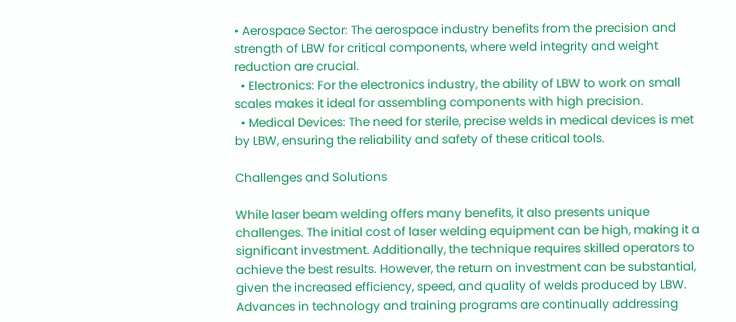• Aerospace Sector: The aerospace industry benefits from the precision and strength of LBW for critical components, where weld integrity and weight reduction are crucial.
  • Electronics: For the electronics industry, the ability of LBW to work on small scales makes it ideal for assembling components with high precision.
  • Medical Devices: The need for sterile, precise welds in medical devices is met by LBW, ensuring the reliability and safety of these critical tools.

Challenges and Solutions

While laser beam welding offers many benefits, it also presents unique challenges. The initial cost of laser welding equipment can be high, making it a significant investment. Additionally, the technique requires skilled operators to achieve the best results. However, the return on investment can be substantial, given the increased efficiency, speed, and quality of welds produced by LBW. Advances in technology and training programs are continually addressing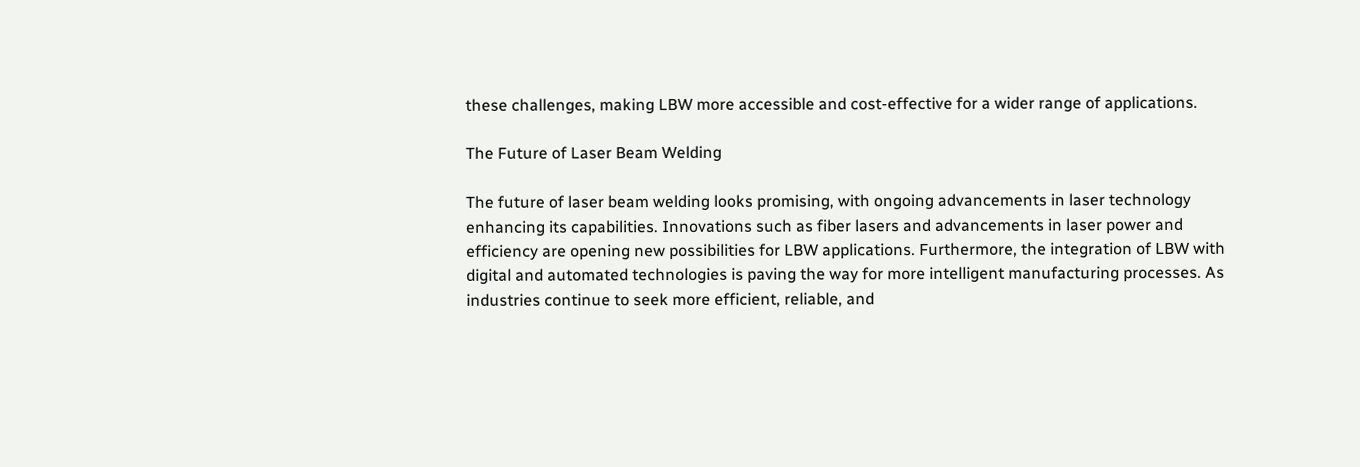these challenges, making LBW more accessible and cost-effective for a wider range of applications.

The Future of Laser Beam Welding

The future of laser beam welding looks promising, with ongoing advancements in laser technology enhancing its capabilities. Innovations such as fiber lasers and advancements in laser power and efficiency are opening new possibilities for LBW applications. Furthermore, the integration of LBW with digital and automated technologies is paving the way for more intelligent manufacturing processes. As industries continue to seek more efficient, reliable, and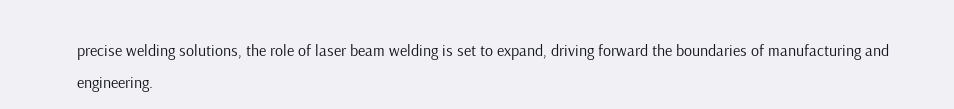precise welding solutions, the role of laser beam welding is set to expand, driving forward the boundaries of manufacturing and engineering.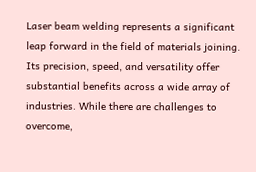Laser beam welding represents a significant leap forward in the field of materials joining. Its precision, speed, and versatility offer substantial benefits across a wide array of industries. While there are challenges to overcome,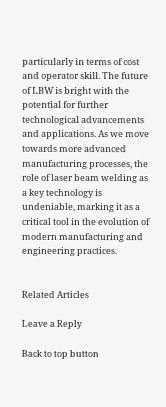particularly in terms of cost and operator skill. The future of LBW is bright with the potential for further technological advancements and applications. As we move towards more advanced manufacturing processes, the role of laser beam welding as a key technology is undeniable, marking it as a critical tool in the evolution of modern manufacturing and engineering practices.


Related Articles

Leave a Reply

Back to top button